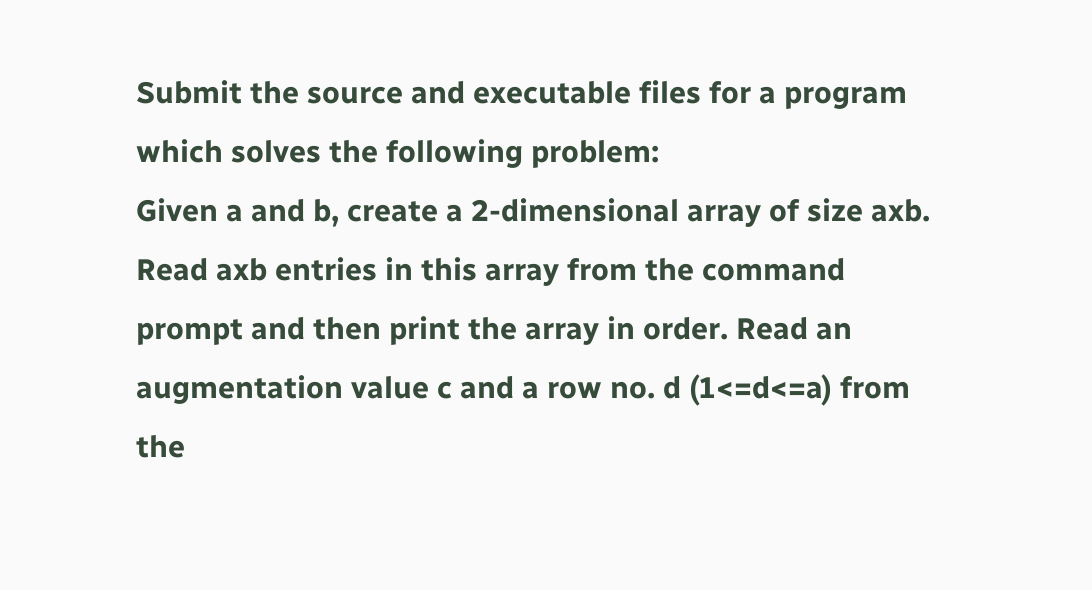Submit the source and executable files for a program which solves the following problem:
Given a and b, create a 2-dimensional array of size axb. Read axb entries in this array from the command prompt and then print the array in order. Read an augmentation value c and a row no. d (1<=d<=a) from the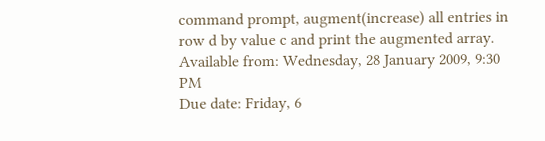command prompt, augment(increase) all entries in row d by value c and print the augmented array.
Available from: Wednesday, 28 January 2009, 9:30 PM
Due date: Friday, 6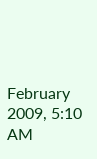February 2009, 5:10 AM